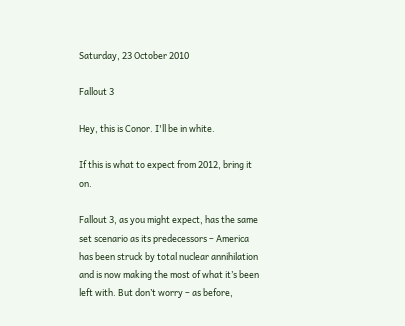Saturday, 23 October 2010

Fallout 3

Hey, this is Conor. I'll be in white.

If this is what to expect from 2012, bring it on.

Fallout 3, as you might expect, has the same set scenario as its predecessors – America has been struck by total nuclear annihilation and is now making the most of what it’s been left with. But don’t worry – as before,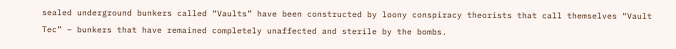sealed underground bunkers called “Vaults” have been constructed by loony conspiracy theorists that call themselves “Vault Tec” – bunkers that have remained completely unaffected and sterile by the bombs.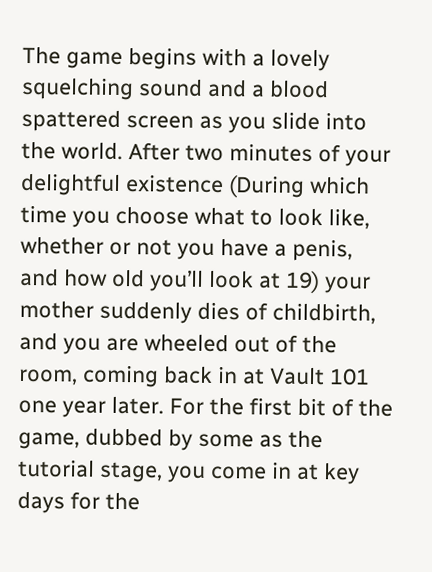The game begins with a lovely squelching sound and a blood spattered screen as you slide into the world. After two minutes of your delightful existence (During which time you choose what to look like, whether or not you have a penis, and how old you’ll look at 19) your mother suddenly dies of childbirth, and you are wheeled out of the room, coming back in at Vault 101 one year later. For the first bit of the game, dubbed by some as the tutorial stage, you come in at key days for the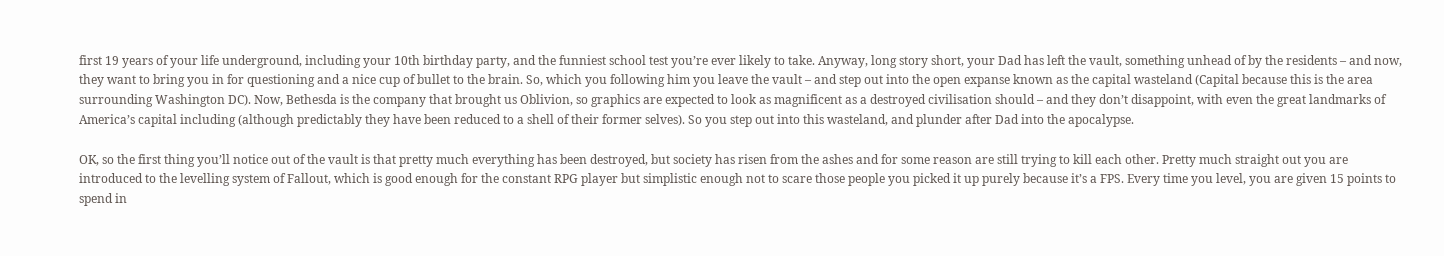first 19 years of your life underground, including your 10th birthday party, and the funniest school test you’re ever likely to take. Anyway, long story short, your Dad has left the vault, something unhead of by the residents – and now, they want to bring you in for questioning and a nice cup of bullet to the brain. So, which you following him you leave the vault – and step out into the open expanse known as the capital wasteland (Capital because this is the area surrounding Washington DC). Now, Bethesda is the company that brought us Oblivion, so graphics are expected to look as magnificent as a destroyed civilisation should – and they don’t disappoint, with even the great landmarks of America’s capital including (although predictably they have been reduced to a shell of their former selves). So you step out into this wasteland, and plunder after Dad into the apocalypse.

OK, so the first thing you’ll notice out of the vault is that pretty much everything has been destroyed, but society has risen from the ashes and for some reason are still trying to kill each other. Pretty much straight out you are introduced to the levelling system of Fallout, which is good enough for the constant RPG player but simplistic enough not to scare those people you picked it up purely because it’s a FPS. Every time you level, you are given 15 points to spend in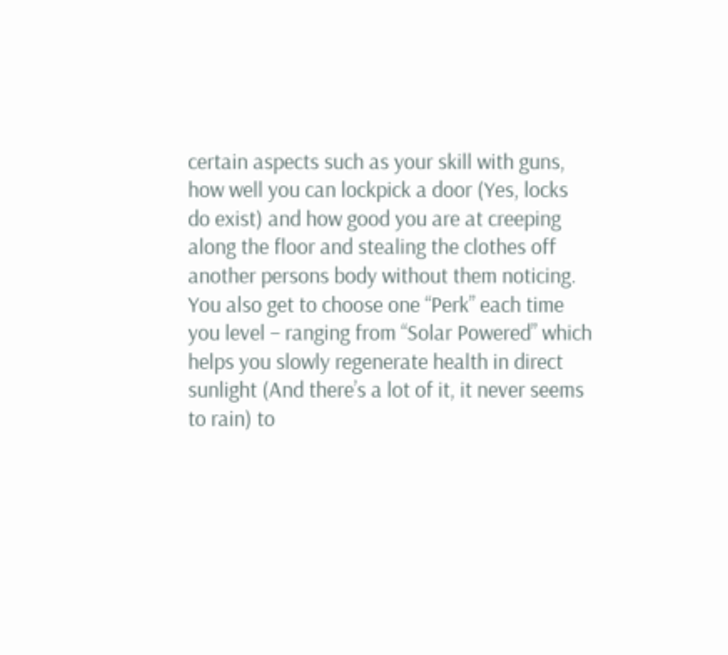certain aspects such as your skill with guns, how well you can lockpick a door (Yes, locks do exist) and how good you are at creeping along the floor and stealing the clothes off another persons body without them noticing. You also get to choose one “Perk” each time you level – ranging from “Solar Powered” which helps you slowly regenerate health in direct sunlight (And there’s a lot of it, it never seems to rain) to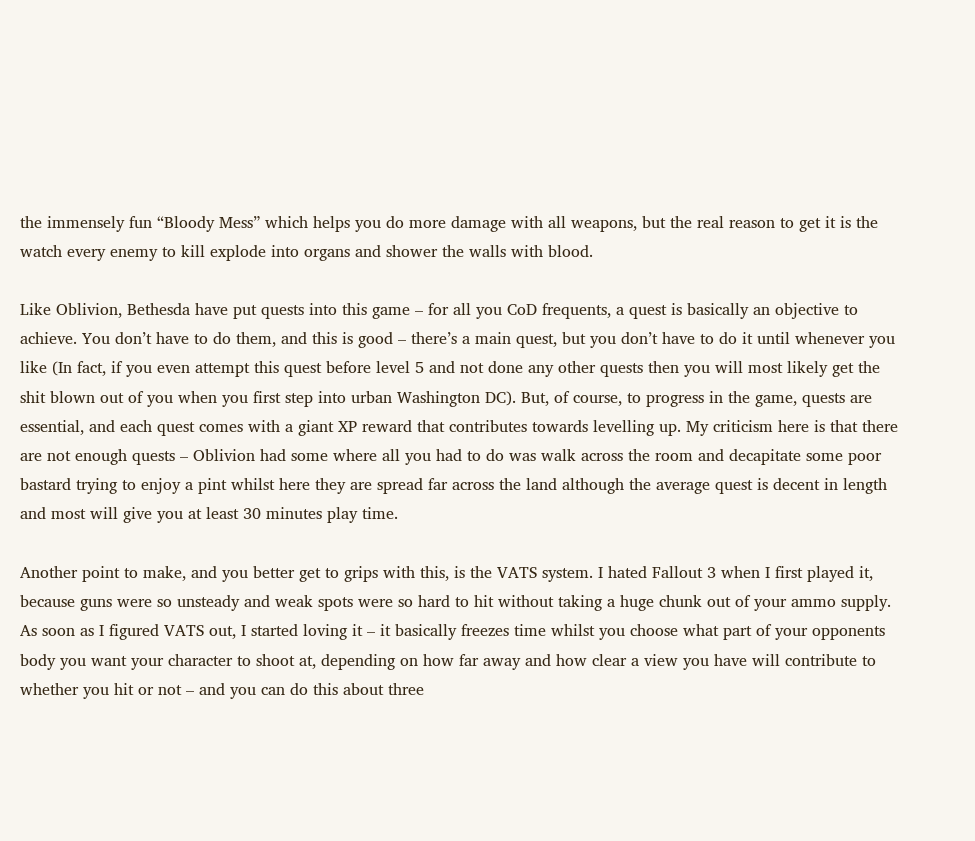the immensely fun “Bloody Mess” which helps you do more damage with all weapons, but the real reason to get it is the watch every enemy to kill explode into organs and shower the walls with blood.

Like Oblivion, Bethesda have put quests into this game – for all you CoD frequents, a quest is basically an objective to achieve. You don’t have to do them, and this is good – there’s a main quest, but you don’t have to do it until whenever you like (In fact, if you even attempt this quest before level 5 and not done any other quests then you will most likely get the shit blown out of you when you first step into urban Washington DC). But, of course, to progress in the game, quests are essential, and each quest comes with a giant XP reward that contributes towards levelling up. My criticism here is that there are not enough quests – Oblivion had some where all you had to do was walk across the room and decapitate some poor bastard trying to enjoy a pint whilst here they are spread far across the land although the average quest is decent in length and most will give you at least 30 minutes play time.

Another point to make, and you better get to grips with this, is the VATS system. I hated Fallout 3 when I first played it, because guns were so unsteady and weak spots were so hard to hit without taking a huge chunk out of your ammo supply. As soon as I figured VATS out, I started loving it – it basically freezes time whilst you choose what part of your opponents body you want your character to shoot at, depending on how far away and how clear a view you have will contribute to whether you hit or not – and you can do this about three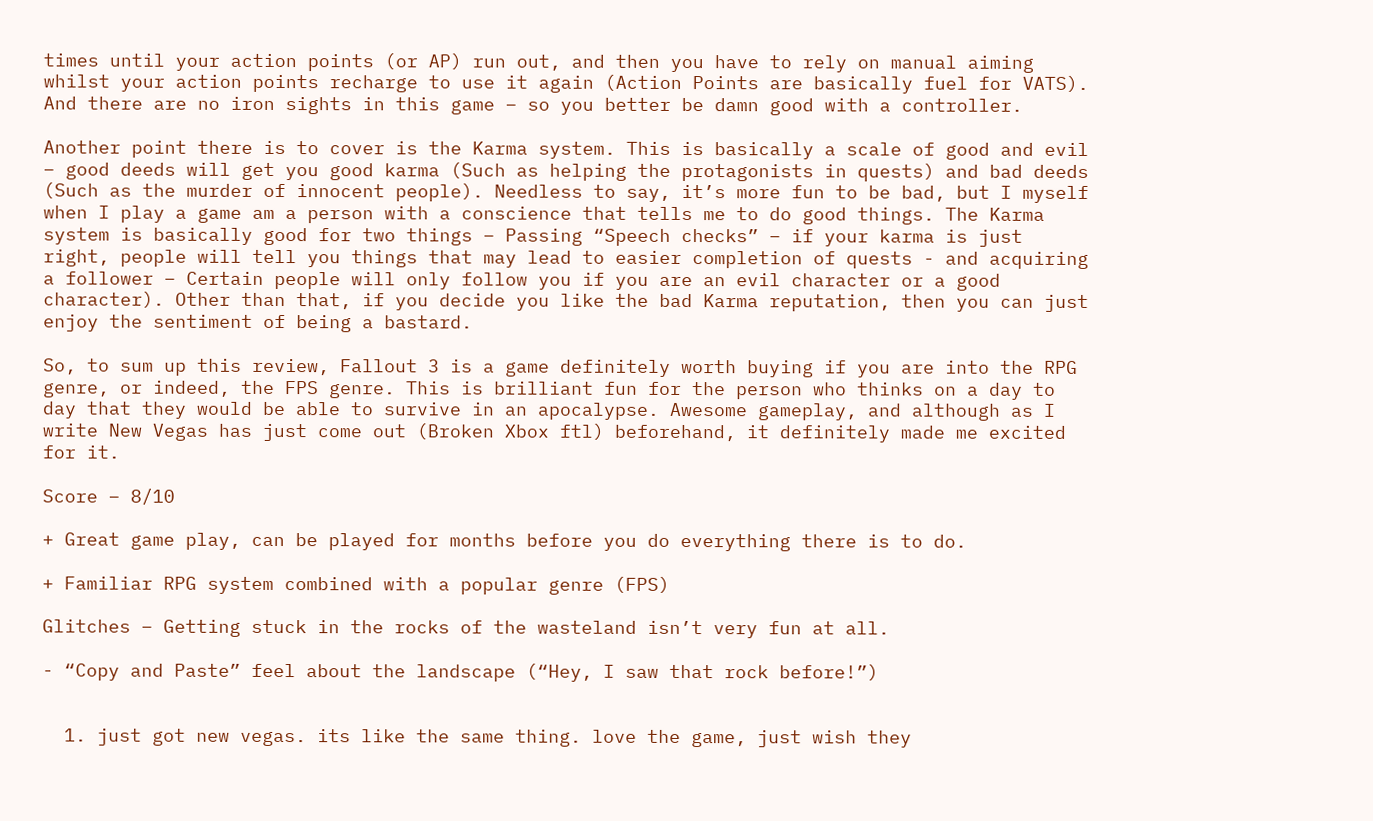times until your action points (or AP) run out, and then you have to rely on manual aiming whilst your action points recharge to use it again (Action Points are basically fuel for VATS). And there are no iron sights in this game – so you better be damn good with a controller.

Another point there is to cover is the Karma system. This is basically a scale of good and evil – good deeds will get you good karma (Such as helping the protagonists in quests) and bad deeds (Such as the murder of innocent people). Needless to say, it’s more fun to be bad, but I myself when I play a game am a person with a conscience that tells me to do good things. The Karma system is basically good for two things – Passing “Speech checks” – if your karma is just right, people will tell you things that may lead to easier completion of quests - and acquiring a follower – Certain people will only follow you if you are an evil character or a good character). Other than that, if you decide you like the bad Karma reputation, then you can just enjoy the sentiment of being a bastard.

So, to sum up this review, Fallout 3 is a game definitely worth buying if you are into the RPG genre, or indeed, the FPS genre. This is brilliant fun for the person who thinks on a day to day that they would be able to survive in an apocalypse. Awesome gameplay, and although as I write New Vegas has just come out (Broken Xbox ftl) beforehand, it definitely made me excited for it.

Score – 8/10

+ Great game play, can be played for months before you do everything there is to do.

+ Familiar RPG system combined with a popular genre (FPS)

Glitches – Getting stuck in the rocks of the wasteland isn’t very fun at all.

- “Copy and Paste” feel about the landscape (“Hey, I saw that rock before!”)


  1. just got new vegas. its like the same thing. love the game, just wish they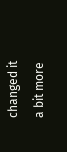changed it a bit more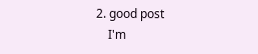2. good post
    I'm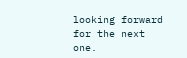looking forward for the next one.